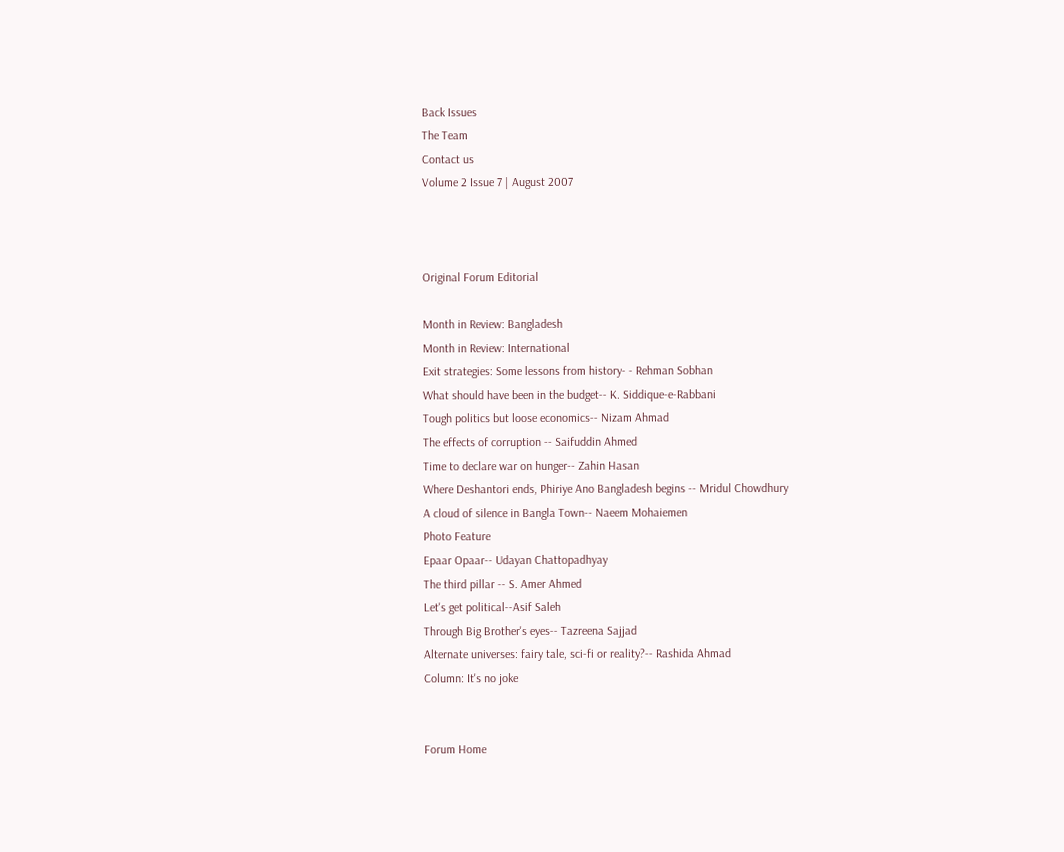Back Issues
The Team
Contact us
Volume 2 Issue 7 | August 2007



Original Forum Editorial

Month in Review: Bangladesh
Month in Review: International
Exit strategies: Some lessons from history- - Rehman Sobhan
What should have been in the budget-- K. Siddique-e-Rabbani
Tough politics but loose economics-- Nizam Ahmad
The effects of corruption -- Saifuddin Ahmed
Time to declare war on hunger-- Zahin Hasan
Where Deshantori ends, Phiriye Ano Bangladesh begins -- Mridul Chowdhury
A cloud of silence in Bangla Town-- Naeem Mohaiemen
Photo Feature
Epaar Opaar-- Udayan Chattopadhyay
The third pillar -- S. Amer Ahmed
Let's get political--Asif Saleh
Through Big Brother's eyes-- Tazreena Sajjad
Alternate universes: fairy tale, sci-fi or reality?-- Rashida Ahmad
Column: It's no joke


Forum Home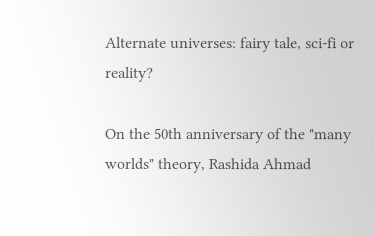Alternate universes: fairy tale, sci-fi or reality?

On the 50th anniversary of the "many worlds" theory, Rashida Ahmad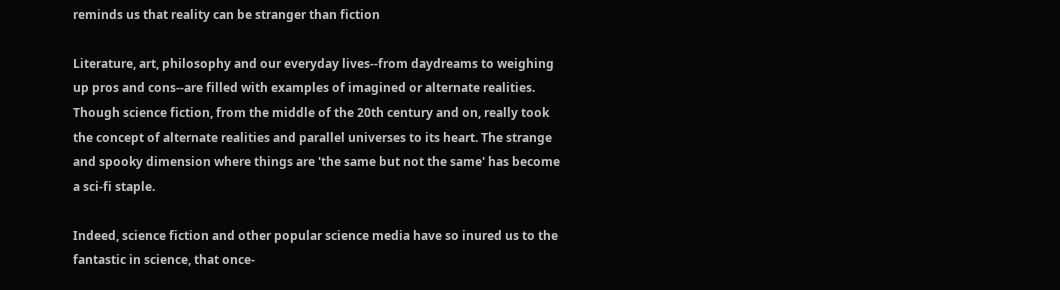reminds us that reality can be stranger than fiction

Literature, art, philosophy and our everyday lives--from daydreams to weighing up pros and cons--are filled with examples of imagined or alternate realities. Though science fiction, from the middle of the 20th century and on, really took the concept of alternate realities and parallel universes to its heart. The strange and spooky dimension where things are 'the same but not the same' has become a sci-fi staple.

Indeed, science fiction and other popular science media have so inured us to the fantastic in science, that once-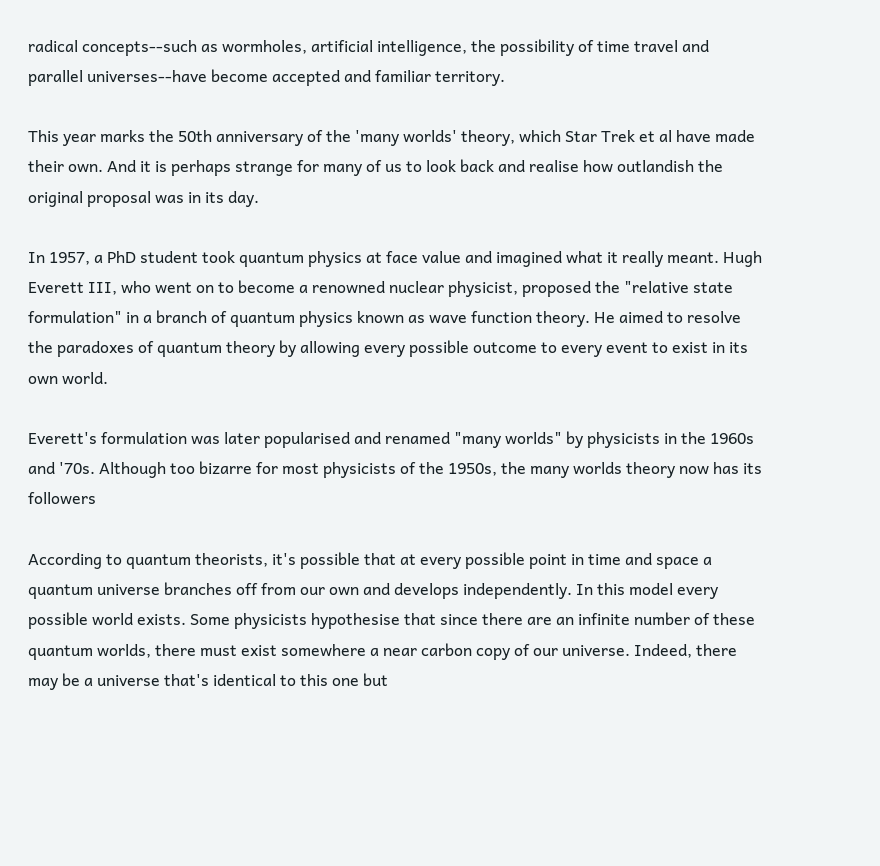radical concepts--such as wormholes, artificial intelligence, the possibility of time travel and parallel universes--have become accepted and familiar territory.

This year marks the 50th anniversary of the 'many worlds' theory, which Star Trek et al have made their own. And it is perhaps strange for many of us to look back and realise how outlandish the original proposal was in its day.

In 1957, a PhD student took quantum physics at face value and imagined what it really meant. Hugh Everett III, who went on to become a renowned nuclear physicist, proposed the "relative state formulation" in a branch of quantum physics known as wave function theory. He aimed to resolve the paradoxes of quantum theory by allowing every possible outcome to every event to exist in its own world.

Everett's formulation was later popularised and renamed "many worlds" by physicists in the 1960s and '70s. Although too bizarre for most physicists of the 1950s, the many worlds theory now has its followers

According to quantum theorists, it's possible that at every possible point in time and space a quantum universe branches off from our own and develops independently. In this model every possible world exists. Some physicists hypothesise that since there are an infinite number of these quantum worlds, there must exist somewhere a near carbon copy of our universe. Indeed, there may be a universe that's identical to this one but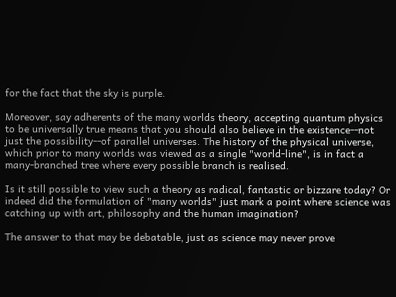for the fact that the sky is purple.

Moreover, say adherents of the many worlds theory, accepting quantum physics to be universally true means that you should also believe in the existence--not just the possibility--of parallel universes. The history of the physical universe, which prior to many worlds was viewed as a single "world-line", is in fact a many-branched tree where every possible branch is realised.

Is it still possible to view such a theory as radical, fantastic or bizzare today? Or indeed did the formulation of "many worlds" just mark a point where science was catching up with art, philosophy and the human imagination?

The answer to that may be debatable, just as science may never prove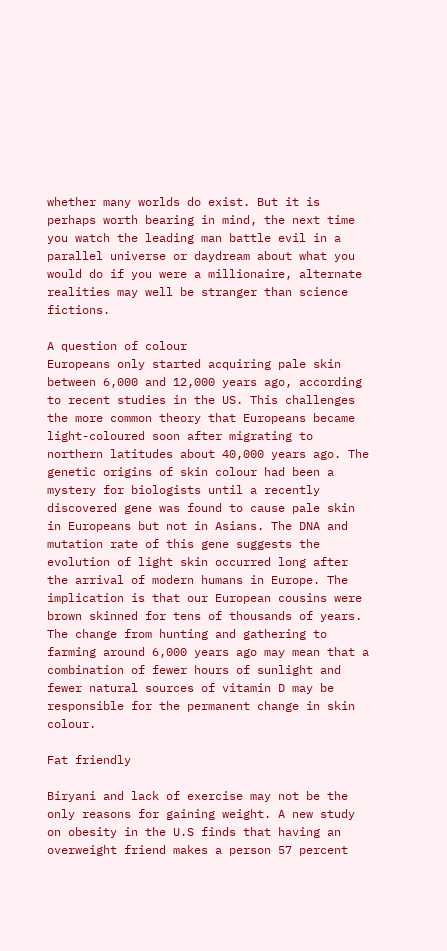whether many worlds do exist. But it is perhaps worth bearing in mind, the next time you watch the leading man battle evil in a parallel universe or daydream about what you would do if you were a millionaire, alternate realities may well be stranger than science fictions.

A question of colour
Europeans only started acquiring pale skin between 6,000 and 12,000 years ago, according to recent studies in the US. This challenges the more common theory that Europeans became light-coloured soon after migrating to northern latitudes about 40,000 years ago. The genetic origins of skin colour had been a mystery for biologists until a recently discovered gene was found to cause pale skin in Europeans but not in Asians. The DNA and mutation rate of this gene suggests the evolution of light skin occurred long after the arrival of modern humans in Europe. The implication is that our European cousins were brown skinned for tens of thousands of years. The change from hunting and gathering to farming around 6,000 years ago may mean that a combination of fewer hours of sunlight and fewer natural sources of vitamin D may be responsible for the permanent change in skin colour.

Fat friendly

Biryani and lack of exercise may not be the only reasons for gaining weight. A new study on obesity in the U.S finds that having an overweight friend makes a person 57 percent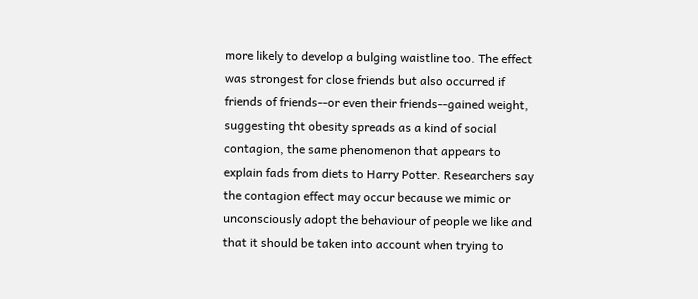more likely to develop a bulging waistline too. The effect was strongest for close friends but also occurred if friends of friends--or even their friends--gained weight, suggesting tht obesity spreads as a kind of social contagion, the same phenomenon that appears to explain fads from diets to Harry Potter. Researchers say the contagion effect may occur because we mimic or unconsciously adopt the behaviour of people we like and that it should be taken into account when trying to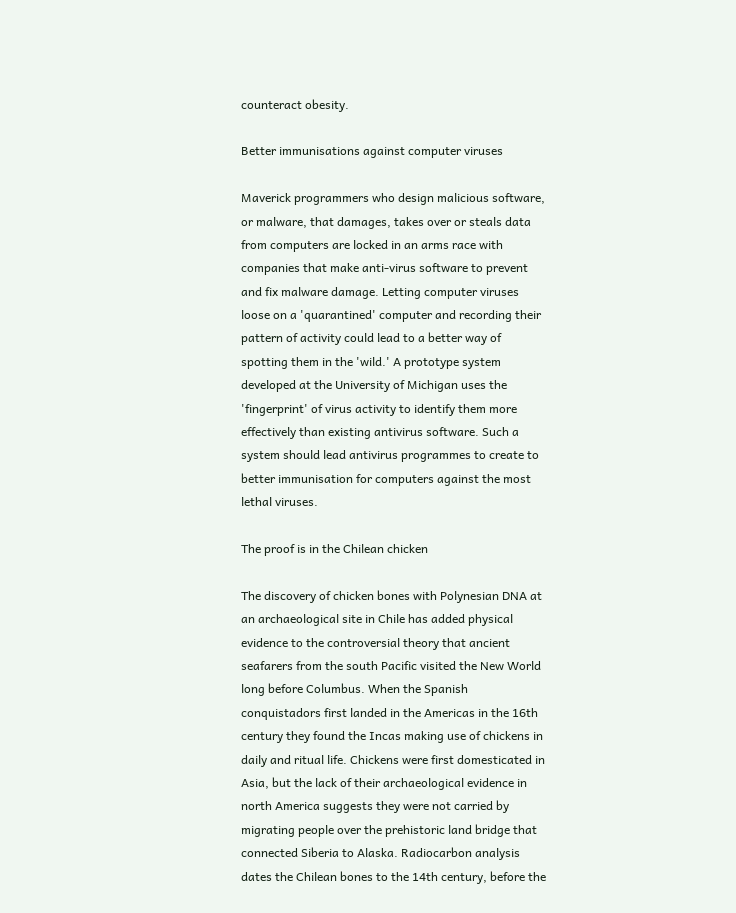counteract obesity.

Better immunisations against computer viruses

Maverick programmers who design malicious software, or malware, that damages, takes over or steals data from computers are locked in an arms race with companies that make anti-virus software to prevent and fix malware damage. Letting computer viruses loose on a 'quarantined' computer and recording their pattern of activity could lead to a better way of spotting them in the 'wild.' A prototype system developed at the University of Michigan uses the 'fingerprint' of virus activity to identify them more effectively than existing antivirus software. Such a system should lead antivirus programmes to create to better immunisation for computers against the most lethal viruses.

The proof is in the Chilean chicken

The discovery of chicken bones with Polynesian DNA at an archaeological site in Chile has added physical evidence to the controversial theory that ancient seafarers from the south Pacific visited the New World long before Columbus. When the Spanish conquistadors first landed in the Americas in the 16th century they found the Incas making use of chickens in daily and ritual life. Chickens were first domesticated in Asia, but the lack of their archaeological evidence in north America suggests they were not carried by migrating people over the prehistoric land bridge that connected Siberia to Alaska. Radiocarbon analysis dates the Chilean bones to the 14th century, before the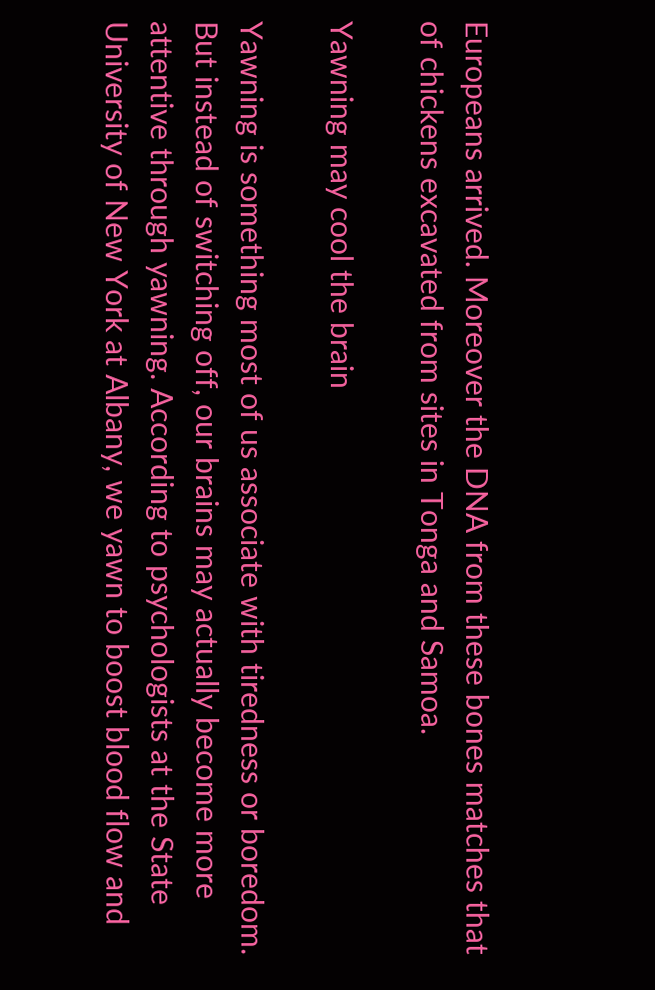Europeans arrived. Moreover the DNA from these bones matches that of chickens excavated from sites in Tonga and Samoa.

Yawning may cool the brain

Yawning is something most of us associate with tiredness or boredom. But instead of switching off, our brains may actually become more attentive through yawning. According to psychologists at the State University of New York at Albany, we yawn to boost blood flow and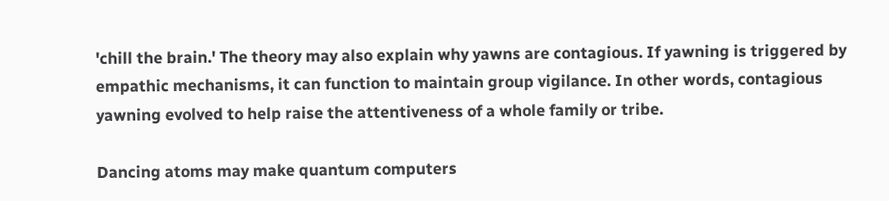'chill the brain.' The theory may also explain why yawns are contagious. If yawning is triggered by empathic mechanisms, it can function to maintain group vigilance. In other words, contagious yawning evolved to help raise the attentiveness of a whole family or tribe.

Dancing atoms may make quantum computers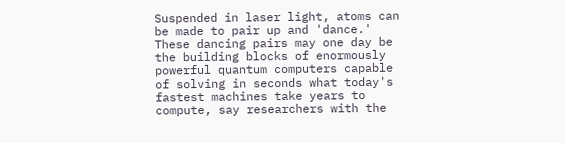Suspended in laser light, atoms can be made to pair up and 'dance.' These dancing pairs may one day be the building blocks of enormously powerful quantum computers capable of solving in seconds what today's fastest machines take years to compute, say researchers with the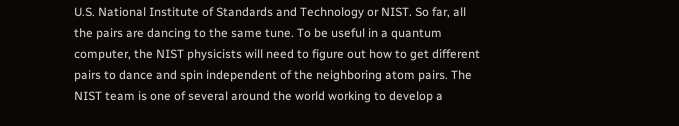U.S. National Institute of Standards and Technology or NIST. So far, all the pairs are dancing to the same tune. To be useful in a quantum computer, the NIST physicists will need to figure out how to get different pairs to dance and spin independent of the neighboring atom pairs. The NIST team is one of several around the world working to develop a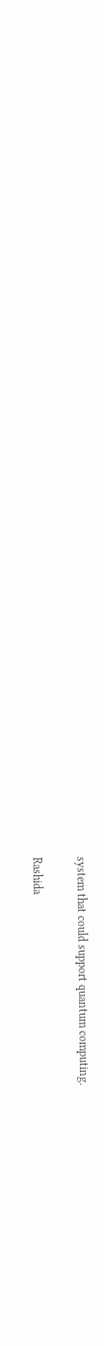system that could support quantum computing.

Rashida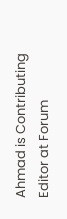Ahmad is Contributing Editor at Forum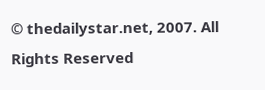© thedailystar.net, 2007. All Rights Reserved